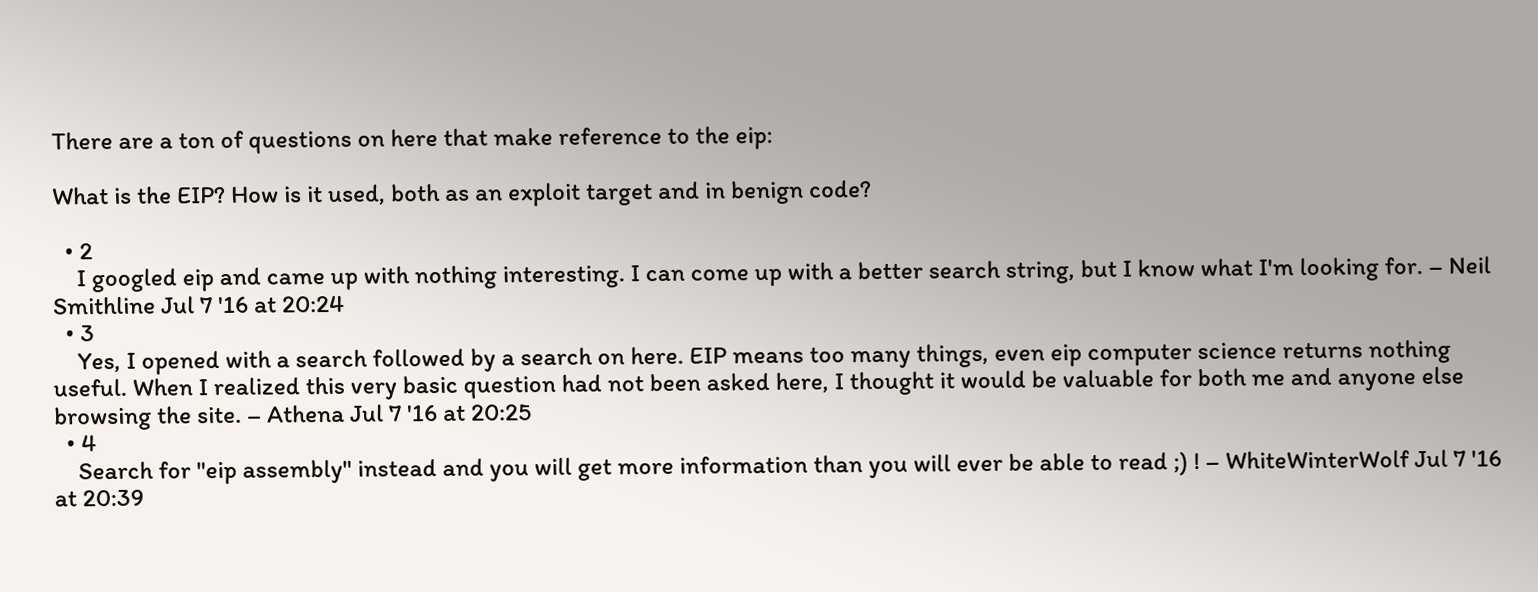There are a ton of questions on here that make reference to the eip:

What is the EIP? How is it used, both as an exploit target and in benign code?

  • 2
    I googled eip and came up with nothing interesting. I can come up with a better search string, but I know what I'm looking for. – Neil Smithline Jul 7 '16 at 20:24
  • 3
    Yes, I opened with a search followed by a search on here. EIP means too many things, even eip computer science returns nothing useful. When I realized this very basic question had not been asked here, I thought it would be valuable for both me and anyone else browsing the site. – Athena Jul 7 '16 at 20:25
  • 4
    Search for "eip assembly" instead and you will get more information than you will ever be able to read ;) ! – WhiteWinterWolf Jul 7 '16 at 20:39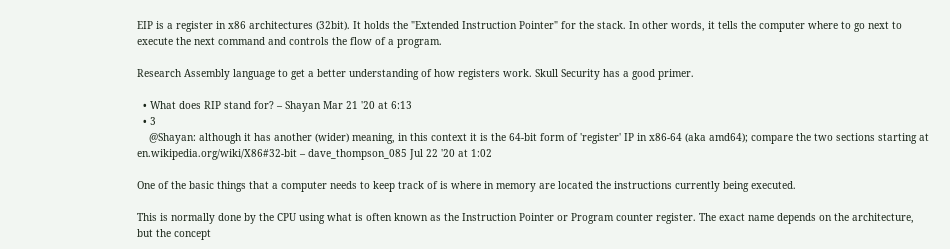EIP is a register in x86 architectures (32bit). It holds the "Extended Instruction Pointer" for the stack. In other words, it tells the computer where to go next to execute the next command and controls the flow of a program.

Research Assembly language to get a better understanding of how registers work. Skull Security has a good primer.

  • What does RIP stand for? – Shayan Mar 21 '20 at 6:13
  • 3
    @Shayan: although it has another (wider) meaning, in this context it is the 64-bit form of 'register' IP in x86-64 (aka amd64); compare the two sections starting at en.wikipedia.org/wiki/X86#32-bit – dave_thompson_085 Jul 22 '20 at 1:02

One of the basic things that a computer needs to keep track of is where in memory are located the instructions currently being executed.

This is normally done by the CPU using what is often known as the Instruction Pointer or Program counter register. The exact name depends on the architecture, but the concept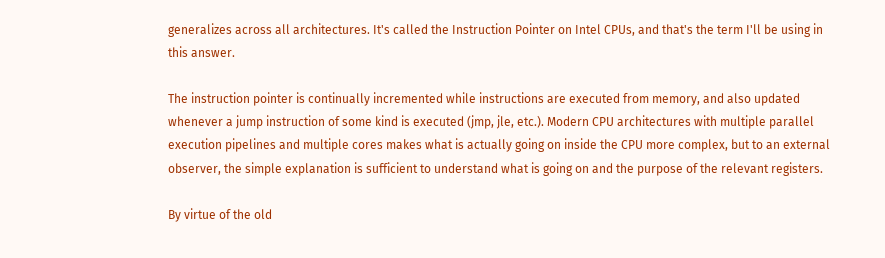generalizes across all architectures. It's called the Instruction Pointer on Intel CPUs, and that's the term I'll be using in this answer.

The instruction pointer is continually incremented while instructions are executed from memory, and also updated whenever a jump instruction of some kind is executed (jmp, jle, etc.). Modern CPU architectures with multiple parallel execution pipelines and multiple cores makes what is actually going on inside the CPU more complex, but to an external observer, the simple explanation is sufficient to understand what is going on and the purpose of the relevant registers.

By virtue of the old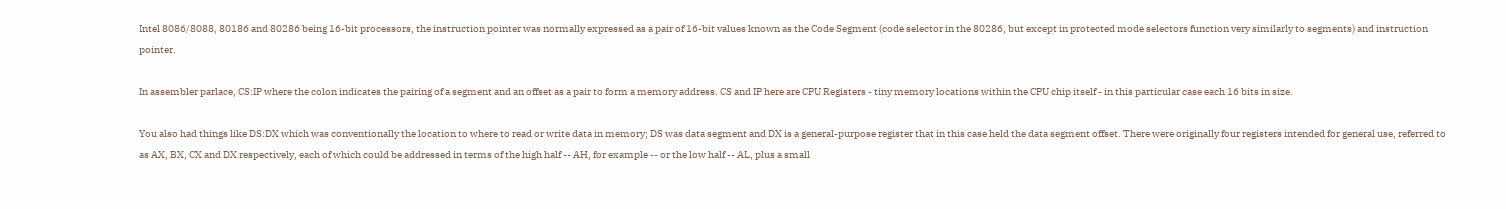Intel 8086/8088, 80186 and 80286 being 16-bit processors, the instruction pointer was normally expressed as a pair of 16-bit values known as the Code Segment (code selector in the 80286, but except in protected mode selectors function very similarly to segments) and instruction pointer.

In assembler parlace, CS:IP where the colon indicates the pairing of a segment and an offset as a pair to form a memory address. CS and IP here are CPU Registers - tiny memory locations within the CPU chip itself - in this particular case each 16 bits in size.

You also had things like DS:DX which was conventionally the location to where to read or write data in memory; DS was data segment and DX is a general-purpose register that in this case held the data segment offset. There were originally four registers intended for general use, referred to as AX, BX, CX and DX respectively, each of which could be addressed in terms of the high half -- AH, for example -- or the low half -- AL, plus a small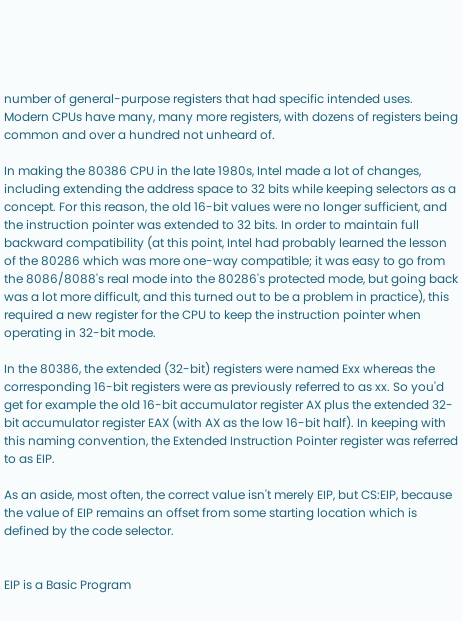number of general-purpose registers that had specific intended uses. Modern CPUs have many, many more registers, with dozens of registers being common and over a hundred not unheard of.

In making the 80386 CPU in the late 1980s, Intel made a lot of changes, including extending the address space to 32 bits while keeping selectors as a concept. For this reason, the old 16-bit values were no longer sufficient, and the instruction pointer was extended to 32 bits. In order to maintain full backward compatibility (at this point, Intel had probably learned the lesson of the 80286 which was more one-way compatible; it was easy to go from the 8086/8088's real mode into the 80286's protected mode, but going back was a lot more difficult, and this turned out to be a problem in practice), this required a new register for the CPU to keep the instruction pointer when operating in 32-bit mode.

In the 80386, the extended (32-bit) registers were named Exx whereas the corresponding 16-bit registers were as previously referred to as xx. So you'd get for example the old 16-bit accumulator register AX plus the extended 32-bit accumulator register EAX (with AX as the low 16-bit half). In keeping with this naming convention, the Extended Instruction Pointer register was referred to as EIP.

As an aside, most often, the correct value isn't merely EIP, but CS:EIP, because the value of EIP remains an offset from some starting location which is defined by the code selector.


EIP is a Basic Program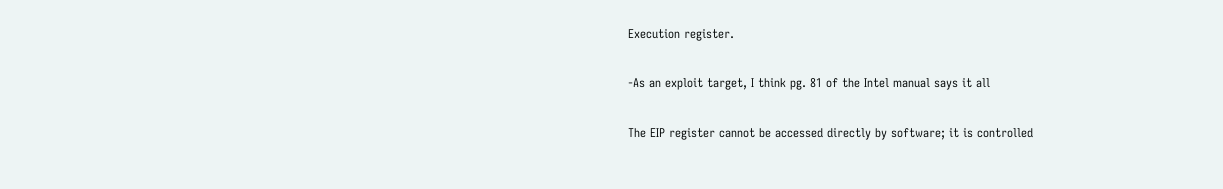Execution register.

-As an exploit target, I think pg. 81 of the Intel manual says it all

The EIP register cannot be accessed directly by software; it is controlled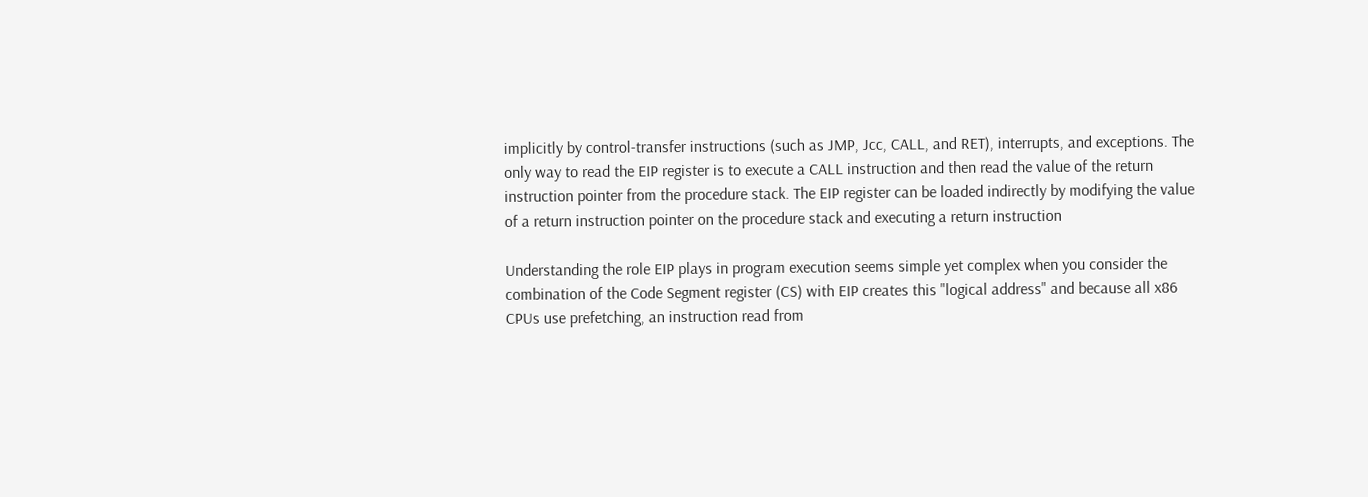implicitly by control-transfer instructions (such as JMP, Jcc, CALL, and RET), interrupts, and exceptions. The only way to read the EIP register is to execute a CALL instruction and then read the value of the return instruction pointer from the procedure stack. The EIP register can be loaded indirectly by modifying the value of a return instruction pointer on the procedure stack and executing a return instruction

Understanding the role EIP plays in program execution seems simple yet complex when you consider the combination of the Code Segment register (CS) with EIP creates this "logical address" and because all x86 CPUs use prefetching, an instruction read from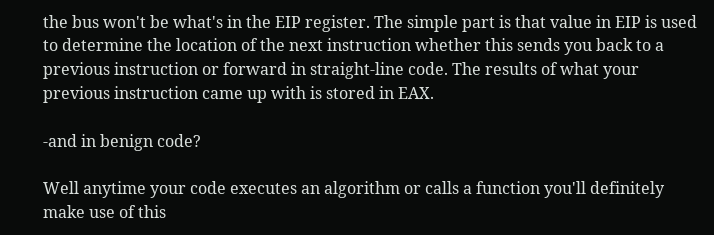the bus won't be what's in the EIP register. The simple part is that value in EIP is used to determine the location of the next instruction whether this sends you back to a previous instruction or forward in straight-line code. The results of what your previous instruction came up with is stored in EAX.

-and in benign code?

Well anytime your code executes an algorithm or calls a function you'll definitely make use of this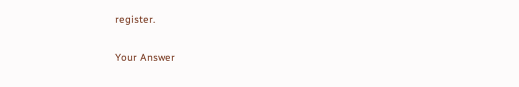register.

Your Answer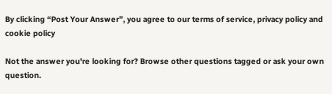By clicking “Post Your Answer”, you agree to our terms of service, privacy policy and cookie policy

Not the answer you're looking for? Browse other questions tagged or ask your own question.